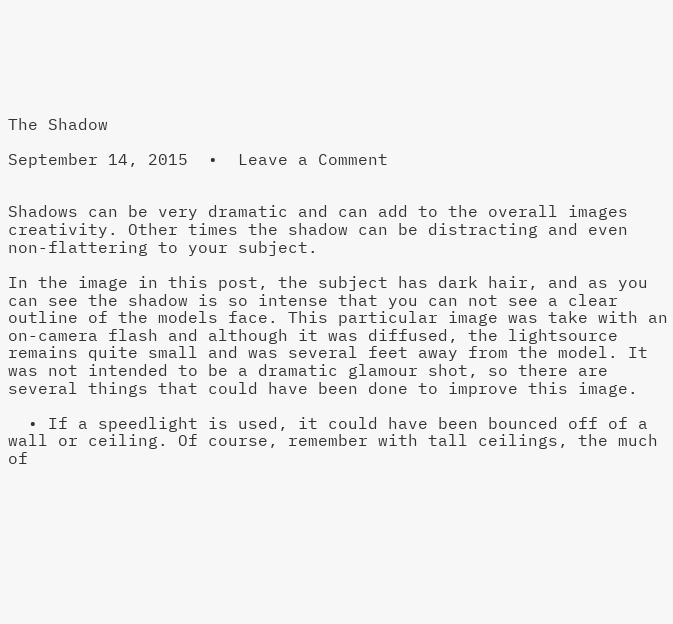The Shadow

September 14, 2015  •  Leave a Comment


Shadows can be very dramatic and can add to the overall images creativity. Other times the shadow can be distracting and even non-flattering to your subject.

In the image in this post, the subject has dark hair, and as you can see the shadow is so intense that you can not see a clear outline of the models face. This particular image was take with an on-camera flash and although it was diffused, the lightsource remains quite small and was several feet away from the model. It was not intended to be a dramatic glamour shot, so there are several things that could have been done to improve this image.

  • If a speedlight is used, it could have been bounced off of a wall or ceiling. Of course, remember with tall ceilings, the much of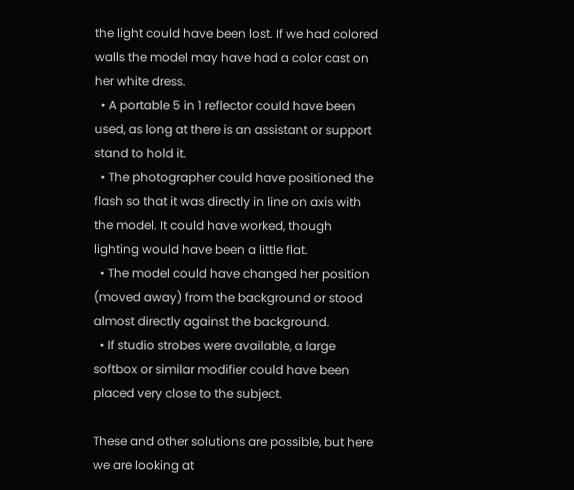the light could have been lost. If we had colored walls the model may have had a color cast on her white dress.
  • A portable 5 in 1 reflector could have been used, as long at there is an assistant or support stand to hold it.
  • The photographer could have positioned the flash so that it was directly in line on axis with the model. It could have worked, though lighting would have been a little flat.
  • The model could have changed her position (moved away) from the background or stood almost directly against the background.
  • If studio strobes were available, a large softbox or similar modifier could have been placed very close to the subject.

These and other solutions are possible, but here we are looking at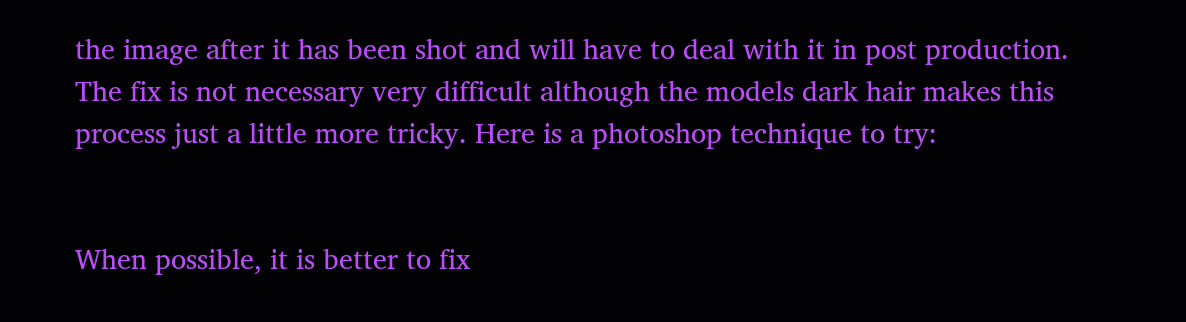the image after it has been shot and will have to deal with it in post production. The fix is not necessary very difficult although the models dark hair makes this process just a little more tricky. Here is a photoshop technique to try:


When possible, it is better to fix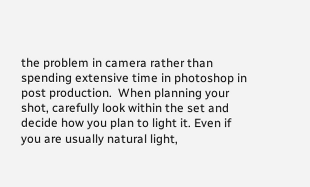the problem in camera rather than spending extensive time in photoshop in post production.  When planning your shot, carefully look within the set and decide how you plan to light it. Even if you are usually natural light,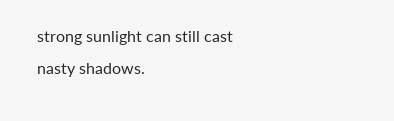strong sunlight can still cast nasty shadows.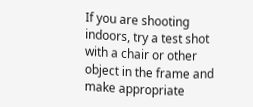If you are shooting indoors, try a test shot with a chair or other object in the frame and make appropriate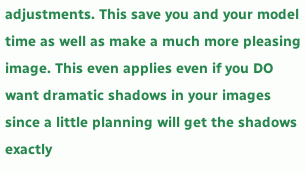adjustments. This save you and your model time as well as make a much more pleasing image. This even applies even if you DO want dramatic shadows in your images since a little planning will get the shadows exactly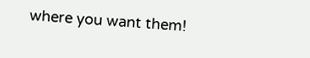where you want them!